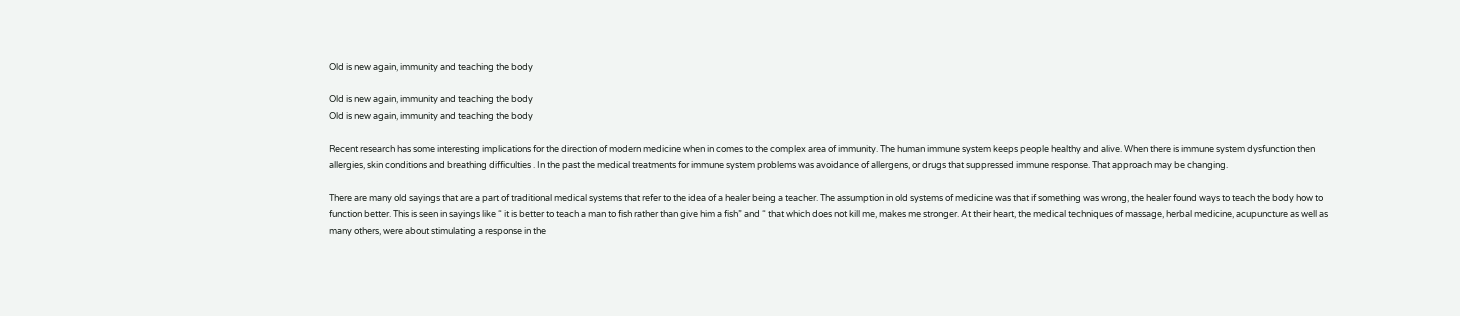Old is new again, immunity and teaching the body

Old is new again, immunity and teaching the body
Old is new again, immunity and teaching the body

Recent research has some interesting implications for the direction of modern medicine when in comes to the complex area of immunity. The human immune system keeps people healthy and alive. When there is immune system dysfunction then allergies, skin conditions and breathing difficulties . In the past the medical treatments for immune system problems was avoidance of allergens, or drugs that suppressed immune response. That approach may be changing.

There are many old sayings that are a part of traditional medical systems that refer to the idea of a healer being a teacher. The assumption in old systems of medicine was that if something was wrong, the healer found ways to teach the body how to function better. This is seen in sayings like “ it is better to teach a man to fish rather than give him a fish” and “ that which does not kill me, makes me stronger. At their heart, the medical techniques of massage, herbal medicine, acupuncture as well as many others, were about stimulating a response in the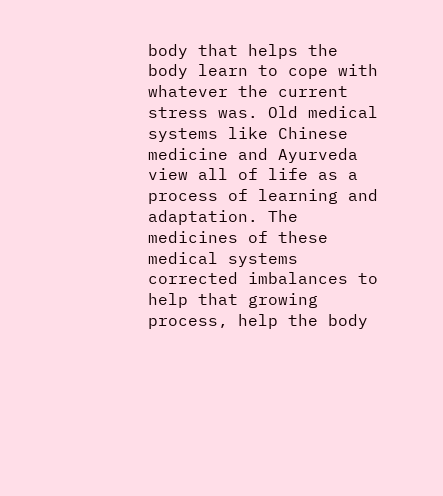body that helps the body learn to cope with whatever the current stress was. Old medical systems like Chinese medicine and Ayurveda view all of life as a process of learning and adaptation. The medicines of these medical systems corrected imbalances to help that growing process, help the body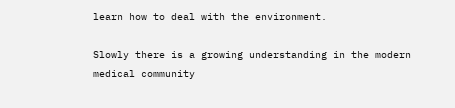learn how to deal with the environment.

Slowly there is a growing understanding in the modern medical community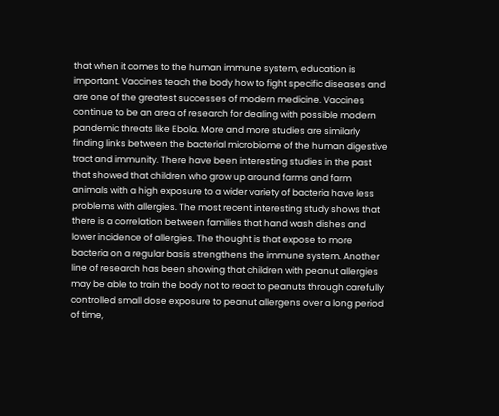that when it comes to the human immune system, education is important. Vaccines teach the body how to fight specific diseases and are one of the greatest successes of modern medicine. Vaccines continue to be an area of research for dealing with possible modern pandemic threats like Ebola. More and more studies are similarly finding links between the bacterial microbiome of the human digestive tract and immunity. There have been interesting studies in the past that showed that children who grow up around farms and farm animals with a high exposure to a wider variety of bacteria have less problems with allergies. The most recent interesting study shows that there is a correlation between families that hand wash dishes and lower incidence of allergies. The thought is that expose to more bacteria on a regular basis strengthens the immune system. Another line of research has been showing that children with peanut allergies may be able to train the body not to react to peanuts through carefully controlled small dose exposure to peanut allergens over a long period of time,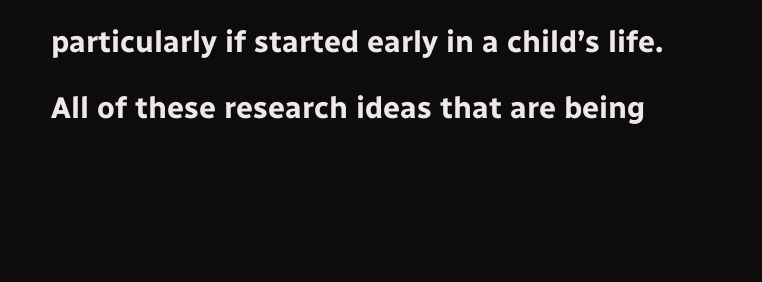particularly if started early in a child’s life.

All of these research ideas that are being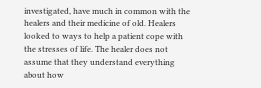investigated, have much in common with the healers and their medicine of old. Healers looked to ways to help a patient cope with the stresses of life. The healer does not assume that they understand everything about how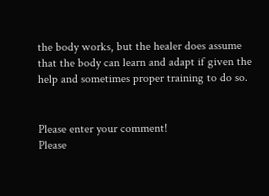the body works, but the healer does assume that the body can learn and adapt if given the help and sometimes proper training to do so.


Please enter your comment!
Please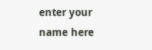enter your name here